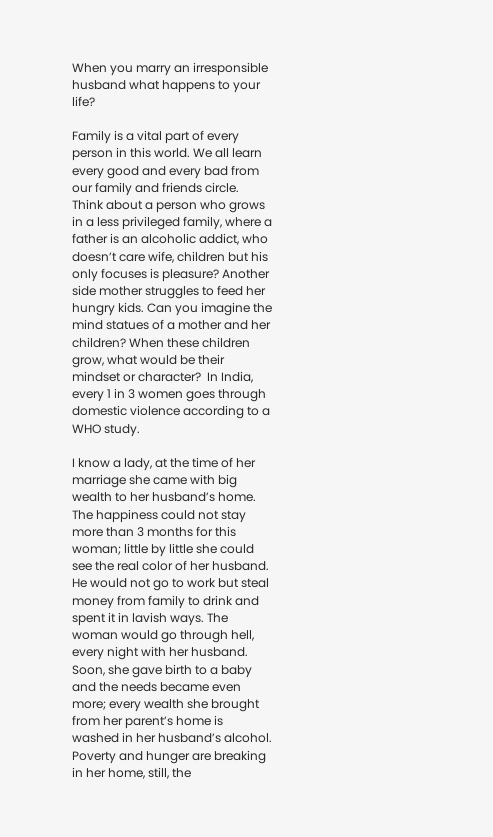When you marry an irresponsible husband what happens to your life?

Family is a vital part of every person in this world. We all learn every good and every bad from our family and friends circle. Think about a person who grows in a less privileged family, where a father is an alcoholic addict, who doesn’t care wife, children but his only focuses is pleasure? Another side mother struggles to feed her hungry kids. Can you imagine the mind statues of a mother and her children? When these children grow, what would be their mindset or character?  In India, every 1 in 3 women goes through domestic violence according to a WHO study.

I know a lady, at the time of her marriage she came with big wealth to her husband’s home.  The happiness could not stay more than 3 months for this woman; little by little she could see the real color of her husband. He would not go to work but steal money from family to drink and spent it in lavish ways. The woman would go through hell, every night with her husband. Soon, she gave birth to a baby and the needs became even more; every wealth she brought from her parent’s home is washed in her husband’s alcohol. Poverty and hunger are breaking in her home, still, the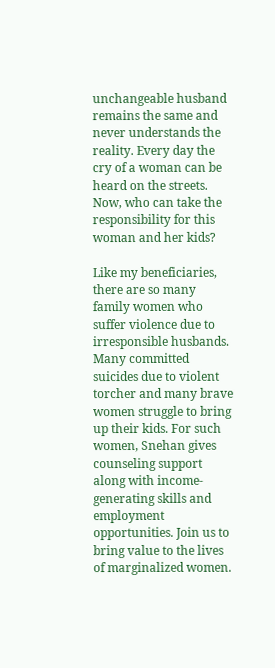unchangeable husband remains the same and never understands the reality. Every day the cry of a woman can be heard on the streets. Now, who can take the responsibility for this woman and her kids?

Like my beneficiaries, there are so many family women who suffer violence due to irresponsible husbands. Many committed suicides due to violent torcher and many brave women struggle to bring up their kids. For such women, Snehan gives counseling support along with income-generating skills and employment opportunities. Join us to bring value to the lives of marginalized women.